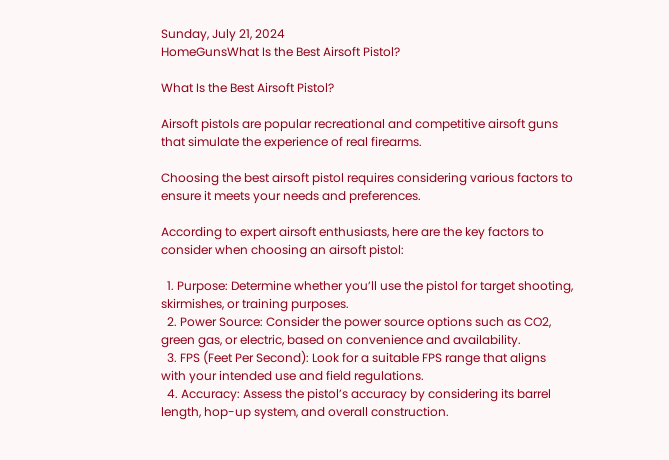Sunday, July 21, 2024
HomeGunsWhat Is the Best Airsoft Pistol?

What Is the Best Airsoft Pistol?

Airsoft pistols are popular recreational and competitive airsoft guns that simulate the experience of real firearms.

Choosing the best airsoft pistol requires considering various factors to ensure it meets your needs and preferences.

According to expert airsoft enthusiasts, here are the key factors to consider when choosing an airsoft pistol:

  1. Purpose: Determine whether you’ll use the pistol for target shooting, skirmishes, or training purposes.
  2. Power Source: Consider the power source options such as CO2, green gas, or electric, based on convenience and availability.
  3. FPS (Feet Per Second): Look for a suitable FPS range that aligns with your intended use and field regulations.
  4. Accuracy: Assess the pistol’s accuracy by considering its barrel length, hop-up system, and overall construction.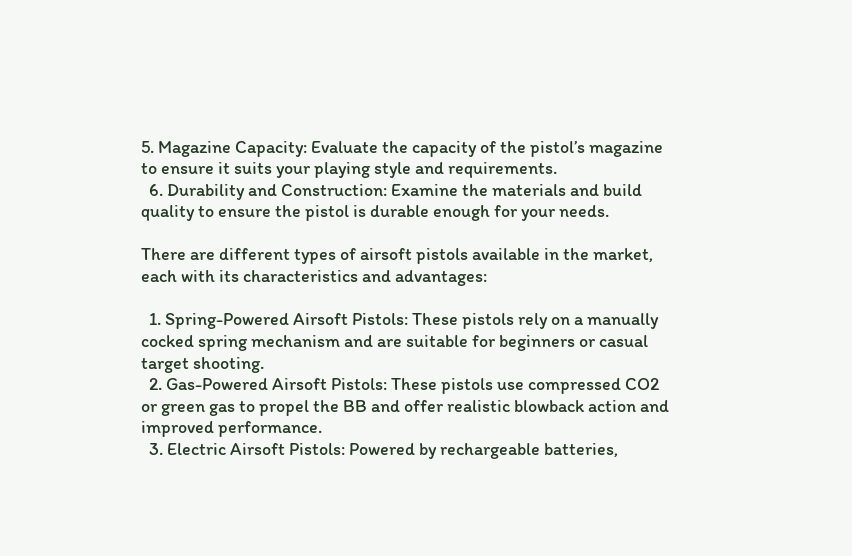5. Magazine Capacity: Evaluate the capacity of the pistol’s magazine to ensure it suits your playing style and requirements.
  6. Durability and Construction: Examine the materials and build quality to ensure the pistol is durable enough for your needs.

There are different types of airsoft pistols available in the market, each with its characteristics and advantages:

  1. Spring-Powered Airsoft Pistols: These pistols rely on a manually cocked spring mechanism and are suitable for beginners or casual target shooting.
  2. Gas-Powered Airsoft Pistols: These pistols use compressed CO2 or green gas to propel the BB and offer realistic blowback action and improved performance.
  3. Electric Airsoft Pistols: Powered by rechargeable batteries,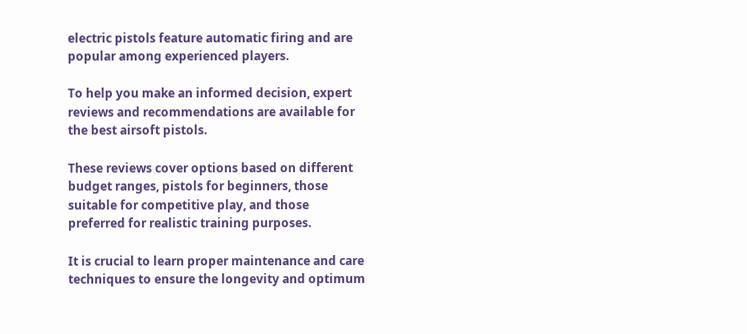electric pistols feature automatic firing and are popular among experienced players.

To help you make an informed decision, expert reviews and recommendations are available for the best airsoft pistols.

These reviews cover options based on different budget ranges, pistols for beginners, those suitable for competitive play, and those preferred for realistic training purposes.

It is crucial to learn proper maintenance and care techniques to ensure the longevity and optimum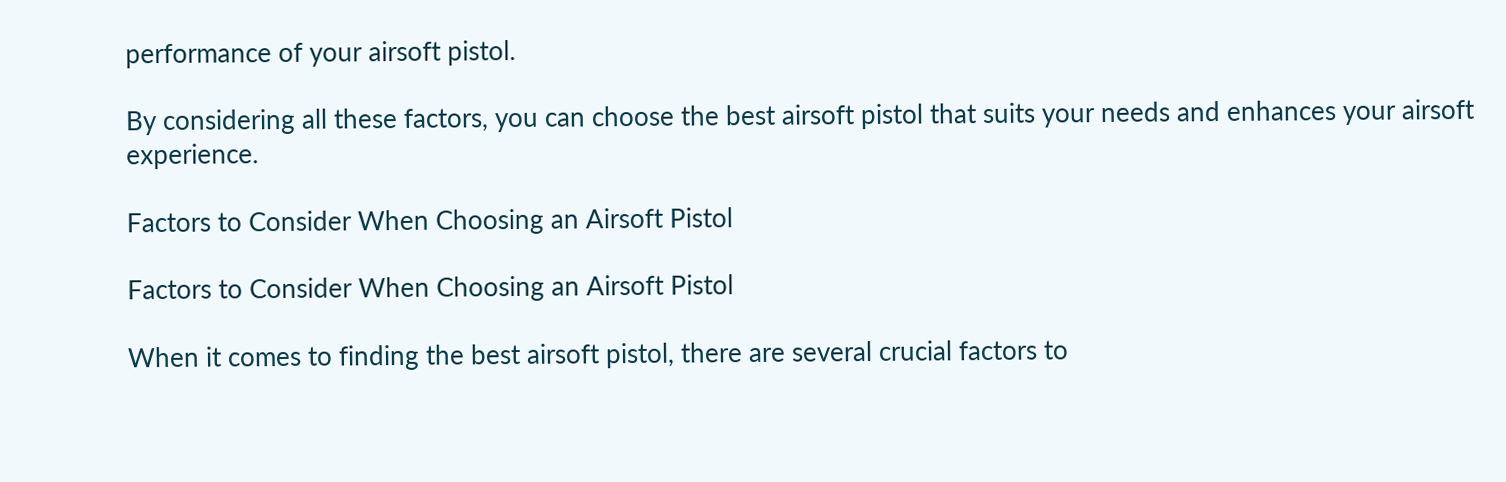performance of your airsoft pistol.

By considering all these factors, you can choose the best airsoft pistol that suits your needs and enhances your airsoft experience.

Factors to Consider When Choosing an Airsoft Pistol

Factors to Consider When Choosing an Airsoft Pistol

When it comes to finding the best airsoft pistol, there are several crucial factors to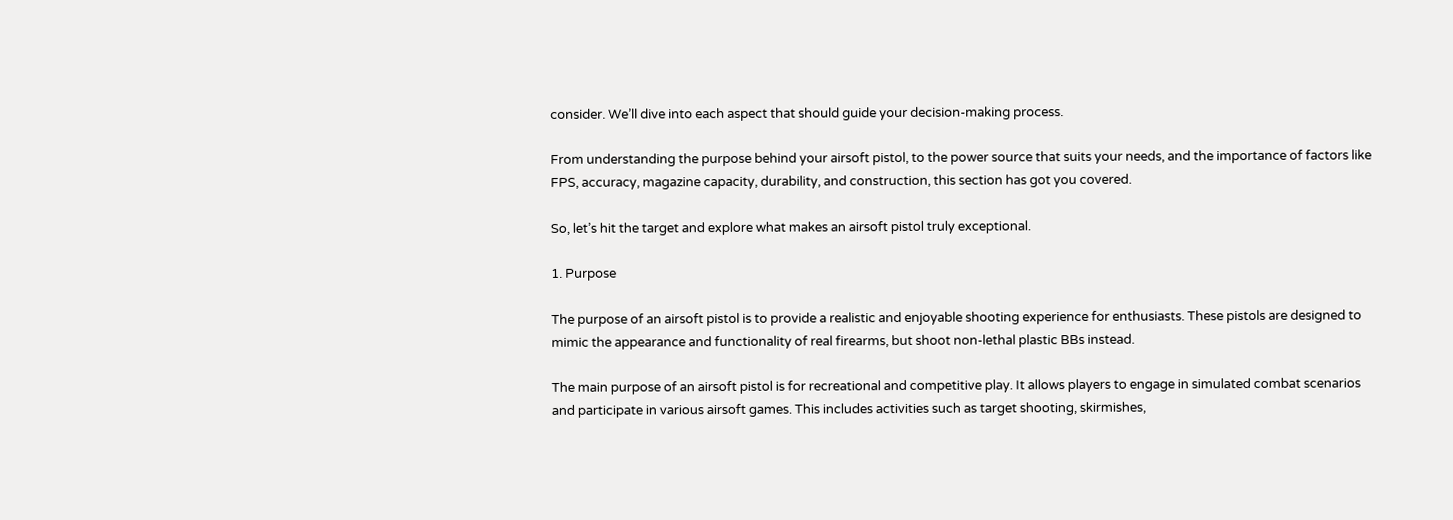consider. We’ll dive into each aspect that should guide your decision-making process.

From understanding the purpose behind your airsoft pistol, to the power source that suits your needs, and the importance of factors like FPS, accuracy, magazine capacity, durability, and construction, this section has got you covered.

So, let’s hit the target and explore what makes an airsoft pistol truly exceptional.

1. Purpose

The purpose of an airsoft pistol is to provide a realistic and enjoyable shooting experience for enthusiasts. These pistols are designed to mimic the appearance and functionality of real firearms, but shoot non-lethal plastic BBs instead.

The main purpose of an airsoft pistol is for recreational and competitive play. It allows players to engage in simulated combat scenarios and participate in various airsoft games. This includes activities such as target shooting, skirmishes,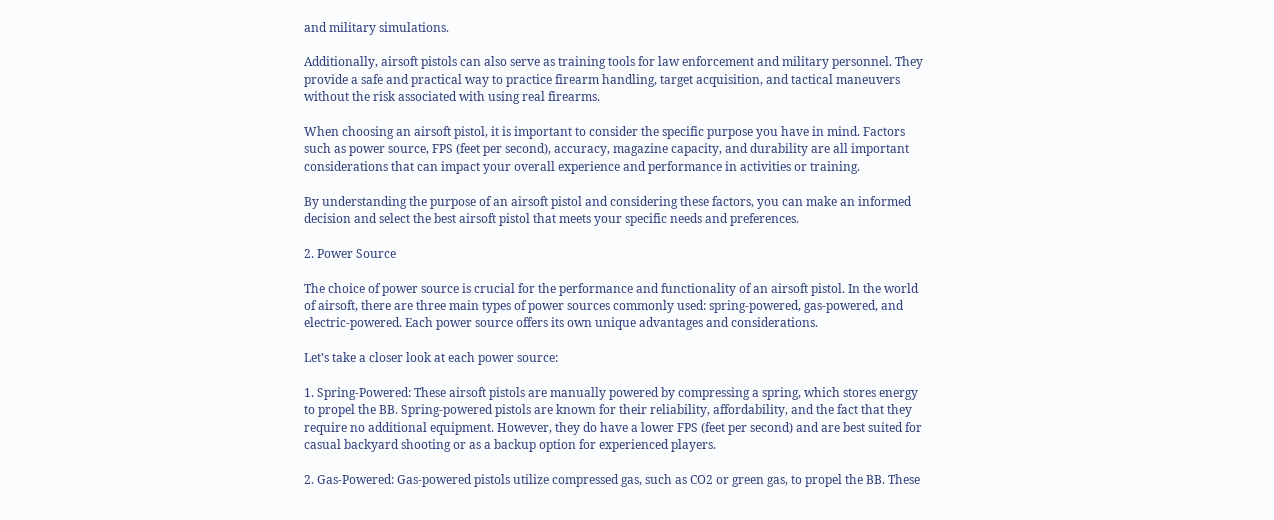and military simulations.

Additionally, airsoft pistols can also serve as training tools for law enforcement and military personnel. They provide a safe and practical way to practice firearm handling, target acquisition, and tactical maneuvers without the risk associated with using real firearms.

When choosing an airsoft pistol, it is important to consider the specific purpose you have in mind. Factors such as power source, FPS (feet per second), accuracy, magazine capacity, and durability are all important considerations that can impact your overall experience and performance in activities or training.

By understanding the purpose of an airsoft pistol and considering these factors, you can make an informed decision and select the best airsoft pistol that meets your specific needs and preferences.

2. Power Source

The choice of power source is crucial for the performance and functionality of an airsoft pistol. In the world of airsoft, there are three main types of power sources commonly used: spring-powered, gas-powered, and electric-powered. Each power source offers its own unique advantages and considerations.

Let’s take a closer look at each power source:

1. Spring-Powered: These airsoft pistols are manually powered by compressing a spring, which stores energy to propel the BB. Spring-powered pistols are known for their reliability, affordability, and the fact that they require no additional equipment. However, they do have a lower FPS (feet per second) and are best suited for casual backyard shooting or as a backup option for experienced players.

2. Gas-Powered: Gas-powered pistols utilize compressed gas, such as CO2 or green gas, to propel the BB. These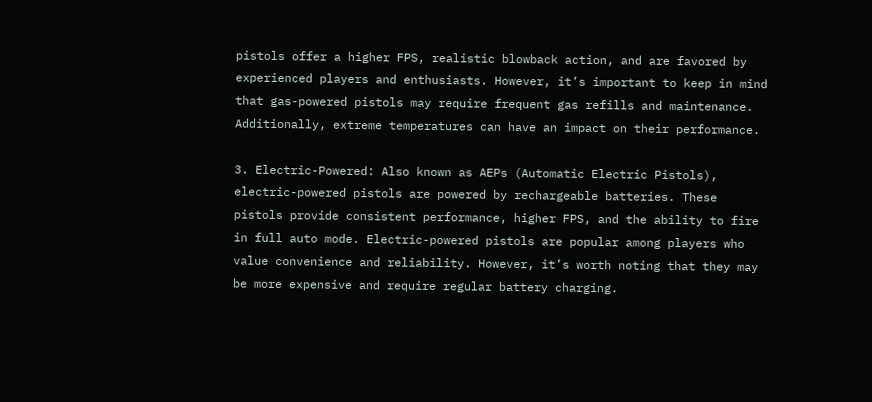pistols offer a higher FPS, realistic blowback action, and are favored by experienced players and enthusiasts. However, it’s important to keep in mind that gas-powered pistols may require frequent gas refills and maintenance. Additionally, extreme temperatures can have an impact on their performance.

3. Electric-Powered: Also known as AEPs (Automatic Electric Pistols), electric-powered pistols are powered by rechargeable batteries. These pistols provide consistent performance, higher FPS, and the ability to fire in full auto mode. Electric-powered pistols are popular among players who value convenience and reliability. However, it’s worth noting that they may be more expensive and require regular battery charging.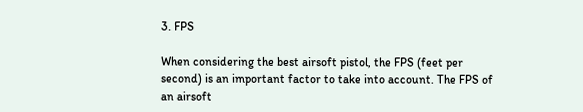3. FPS

When considering the best airsoft pistol, the FPS (feet per second) is an important factor to take into account. The FPS of an airsoft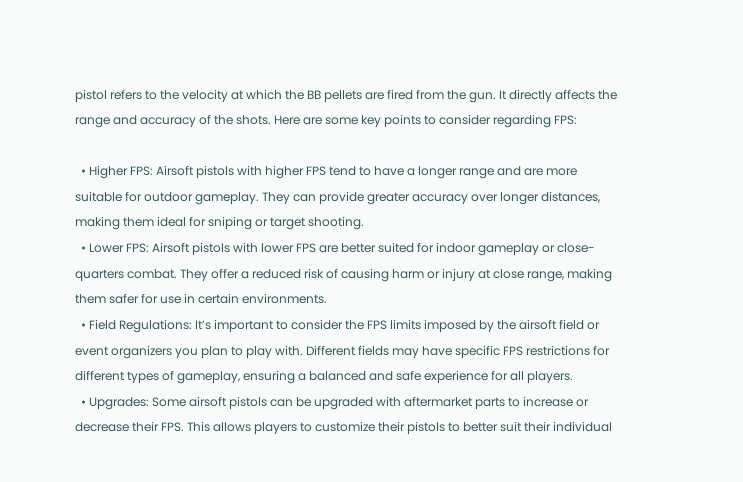pistol refers to the velocity at which the BB pellets are fired from the gun. It directly affects the range and accuracy of the shots. Here are some key points to consider regarding FPS:

  • Higher FPS: Airsoft pistols with higher FPS tend to have a longer range and are more suitable for outdoor gameplay. They can provide greater accuracy over longer distances, making them ideal for sniping or target shooting.
  • Lower FPS: Airsoft pistols with lower FPS are better suited for indoor gameplay or close-quarters combat. They offer a reduced risk of causing harm or injury at close range, making them safer for use in certain environments.
  • Field Regulations: It’s important to consider the FPS limits imposed by the airsoft field or event organizers you plan to play with. Different fields may have specific FPS restrictions for different types of gameplay, ensuring a balanced and safe experience for all players.
  • Upgrades: Some airsoft pistols can be upgraded with aftermarket parts to increase or decrease their FPS. This allows players to customize their pistols to better suit their individual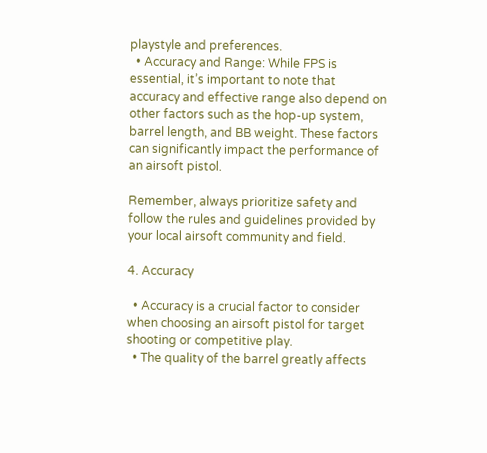playstyle and preferences.
  • Accuracy and Range: While FPS is essential, it’s important to note that accuracy and effective range also depend on other factors such as the hop-up system, barrel length, and BB weight. These factors can significantly impact the performance of an airsoft pistol.

Remember, always prioritize safety and follow the rules and guidelines provided by your local airsoft community and field.

4. Accuracy

  • Accuracy is a crucial factor to consider when choosing an airsoft pistol for target shooting or competitive play.
  • The quality of the barrel greatly affects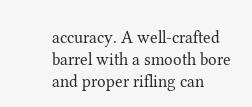accuracy. A well-crafted barrel with a smooth bore and proper rifling can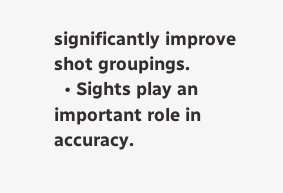significantly improve shot groupings.
  • Sights play an important role in accuracy.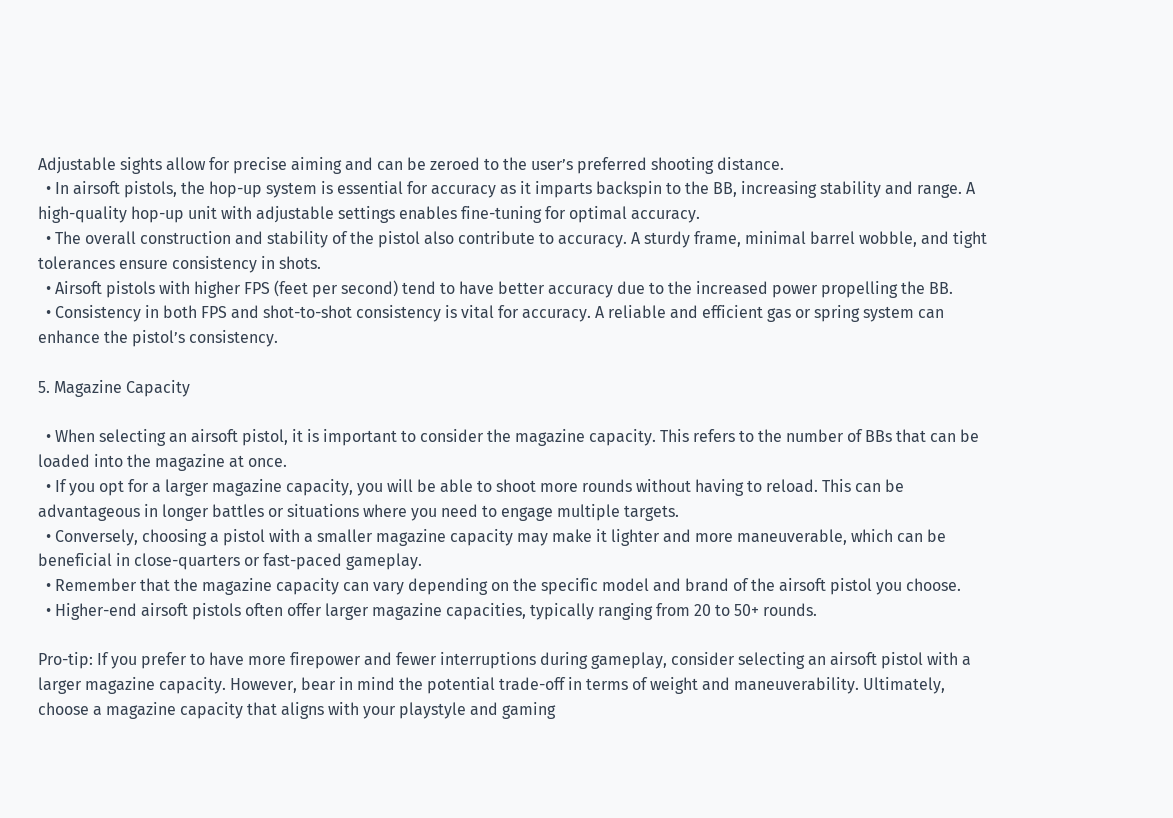Adjustable sights allow for precise aiming and can be zeroed to the user’s preferred shooting distance.
  • In airsoft pistols, the hop-up system is essential for accuracy as it imparts backspin to the BB, increasing stability and range. A high-quality hop-up unit with adjustable settings enables fine-tuning for optimal accuracy.
  • The overall construction and stability of the pistol also contribute to accuracy. A sturdy frame, minimal barrel wobble, and tight tolerances ensure consistency in shots.
  • Airsoft pistols with higher FPS (feet per second) tend to have better accuracy due to the increased power propelling the BB.
  • Consistency in both FPS and shot-to-shot consistency is vital for accuracy. A reliable and efficient gas or spring system can enhance the pistol’s consistency.

5. Magazine Capacity

  • When selecting an airsoft pistol, it is important to consider the magazine capacity. This refers to the number of BBs that can be loaded into the magazine at once.
  • If you opt for a larger magazine capacity, you will be able to shoot more rounds without having to reload. This can be advantageous in longer battles or situations where you need to engage multiple targets.
  • Conversely, choosing a pistol with a smaller magazine capacity may make it lighter and more maneuverable, which can be beneficial in close-quarters or fast-paced gameplay.
  • Remember that the magazine capacity can vary depending on the specific model and brand of the airsoft pistol you choose.
  • Higher-end airsoft pistols often offer larger magazine capacities, typically ranging from 20 to 50+ rounds.

Pro-tip: If you prefer to have more firepower and fewer interruptions during gameplay, consider selecting an airsoft pistol with a larger magazine capacity. However, bear in mind the potential trade-off in terms of weight and maneuverability. Ultimately, choose a magazine capacity that aligns with your playstyle and gaming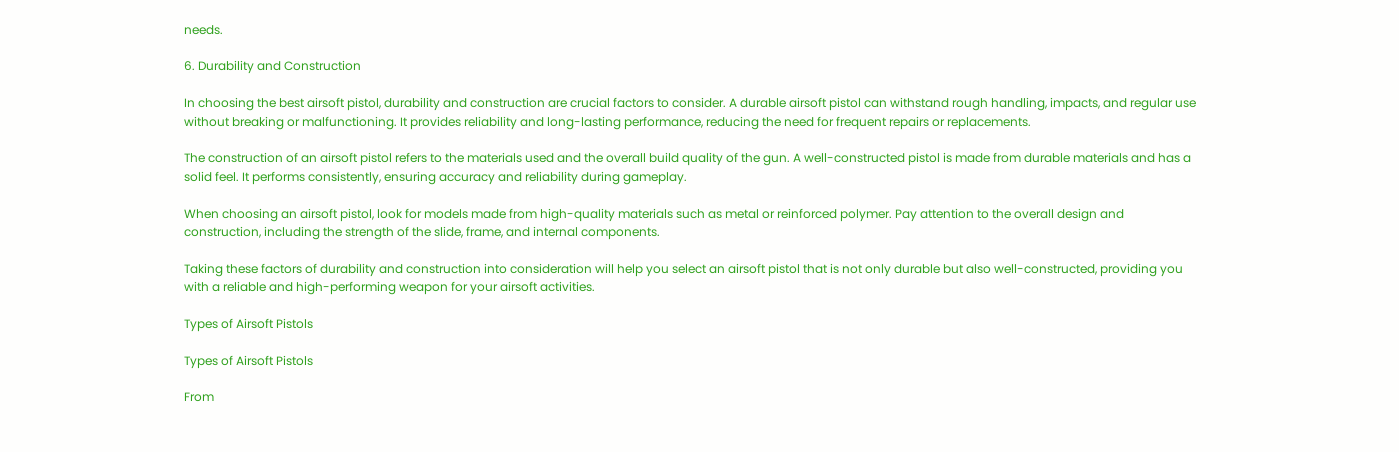needs.

6. Durability and Construction

In choosing the best airsoft pistol, durability and construction are crucial factors to consider. A durable airsoft pistol can withstand rough handling, impacts, and regular use without breaking or malfunctioning. It provides reliability and long-lasting performance, reducing the need for frequent repairs or replacements.

The construction of an airsoft pistol refers to the materials used and the overall build quality of the gun. A well-constructed pistol is made from durable materials and has a solid feel. It performs consistently, ensuring accuracy and reliability during gameplay.

When choosing an airsoft pistol, look for models made from high-quality materials such as metal or reinforced polymer. Pay attention to the overall design and construction, including the strength of the slide, frame, and internal components.

Taking these factors of durability and construction into consideration will help you select an airsoft pistol that is not only durable but also well-constructed, providing you with a reliable and high-performing weapon for your airsoft activities.

Types of Airsoft Pistols

Types of Airsoft Pistols

From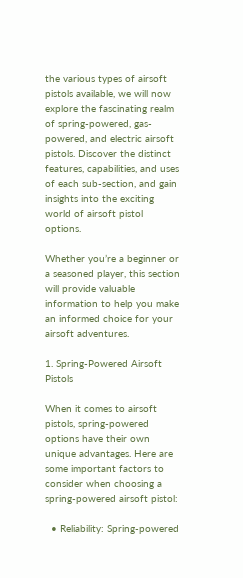the various types of airsoft pistols available, we will now explore the fascinating realm of spring-powered, gas-powered, and electric airsoft pistols. Discover the distinct features, capabilities, and uses of each sub-section, and gain insights into the exciting world of airsoft pistol options.

Whether you’re a beginner or a seasoned player, this section will provide valuable information to help you make an informed choice for your airsoft adventures.

1. Spring-Powered Airsoft Pistols

When it comes to airsoft pistols, spring-powered options have their own unique advantages. Here are some important factors to consider when choosing a spring-powered airsoft pistol:

  • Reliability: Spring-powered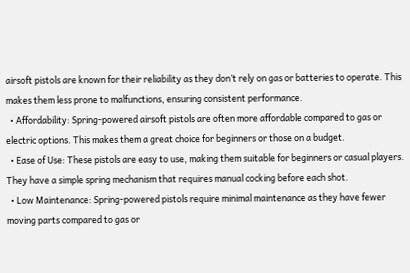airsoft pistols are known for their reliability as they don’t rely on gas or batteries to operate. This makes them less prone to malfunctions, ensuring consistent performance.
  • Affordability: Spring-powered airsoft pistols are often more affordable compared to gas or electric options. This makes them a great choice for beginners or those on a budget.
  • Ease of Use: These pistols are easy to use, making them suitable for beginners or casual players. They have a simple spring mechanism that requires manual cocking before each shot.
  • Low Maintenance: Spring-powered pistols require minimal maintenance as they have fewer moving parts compared to gas or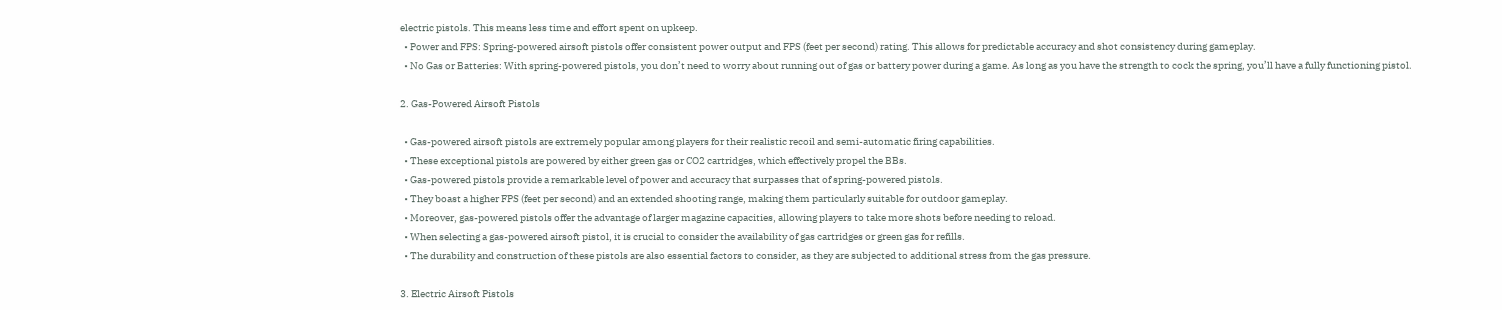electric pistols. This means less time and effort spent on upkeep.
  • Power and FPS: Spring-powered airsoft pistols offer consistent power output and FPS (feet per second) rating. This allows for predictable accuracy and shot consistency during gameplay.
  • No Gas or Batteries: With spring-powered pistols, you don’t need to worry about running out of gas or battery power during a game. As long as you have the strength to cock the spring, you’ll have a fully functioning pistol.

2. Gas-Powered Airsoft Pistols

  • Gas-powered airsoft pistols are extremely popular among players for their realistic recoil and semi-automatic firing capabilities.
  • These exceptional pistols are powered by either green gas or CO2 cartridges, which effectively propel the BBs.
  • Gas-powered pistols provide a remarkable level of power and accuracy that surpasses that of spring-powered pistols.
  • They boast a higher FPS (feet per second) and an extended shooting range, making them particularly suitable for outdoor gameplay.
  • Moreover, gas-powered pistols offer the advantage of larger magazine capacities, allowing players to take more shots before needing to reload.
  • When selecting a gas-powered airsoft pistol, it is crucial to consider the availability of gas cartridges or green gas for refills.
  • The durability and construction of these pistols are also essential factors to consider, as they are subjected to additional stress from the gas pressure.

3. Electric Airsoft Pistols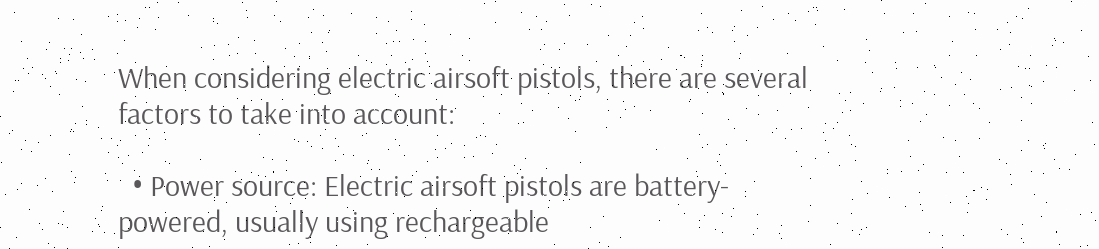When considering electric airsoft pistols, there are several factors to take into account:

  • Power source: Electric airsoft pistols are battery-powered, usually using rechargeable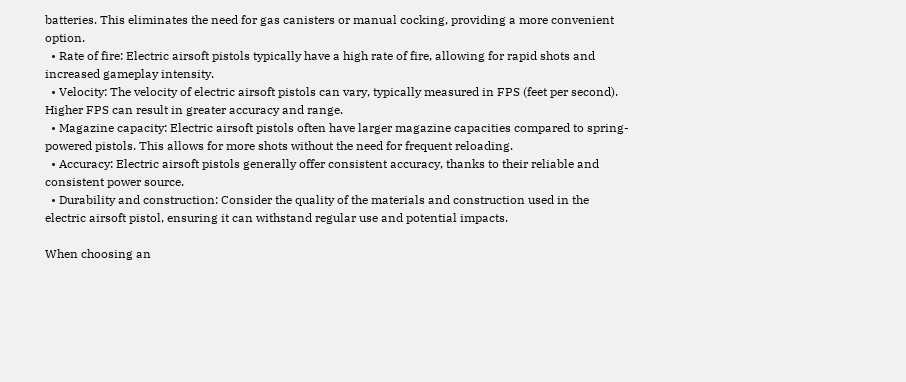batteries. This eliminates the need for gas canisters or manual cocking, providing a more convenient option.
  • Rate of fire: Electric airsoft pistols typically have a high rate of fire, allowing for rapid shots and increased gameplay intensity.
  • Velocity: The velocity of electric airsoft pistols can vary, typically measured in FPS (feet per second). Higher FPS can result in greater accuracy and range.
  • Magazine capacity: Electric airsoft pistols often have larger magazine capacities compared to spring-powered pistols. This allows for more shots without the need for frequent reloading.
  • Accuracy: Electric airsoft pistols generally offer consistent accuracy, thanks to their reliable and consistent power source.
  • Durability and construction: Consider the quality of the materials and construction used in the electric airsoft pistol, ensuring it can withstand regular use and potential impacts.

When choosing an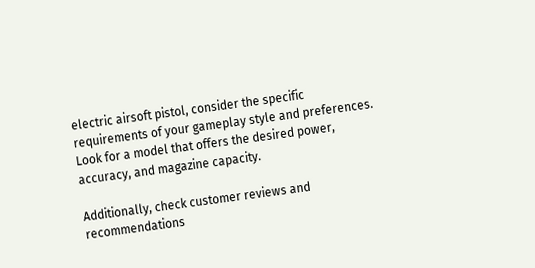electric airsoft pistol, consider the specific requirements of your gameplay style and preferences. Look for a model that offers the desired power, accuracy, and magazine capacity.

Additionally, check customer reviews and recommendations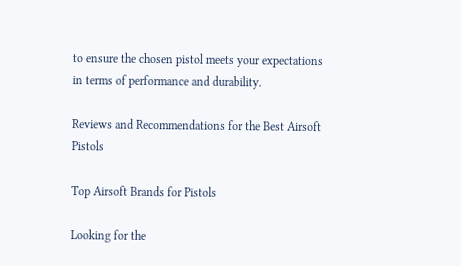to ensure the chosen pistol meets your expectations in terms of performance and durability.

Reviews and Recommendations for the Best Airsoft Pistols

Top Airsoft Brands for Pistols

Looking for the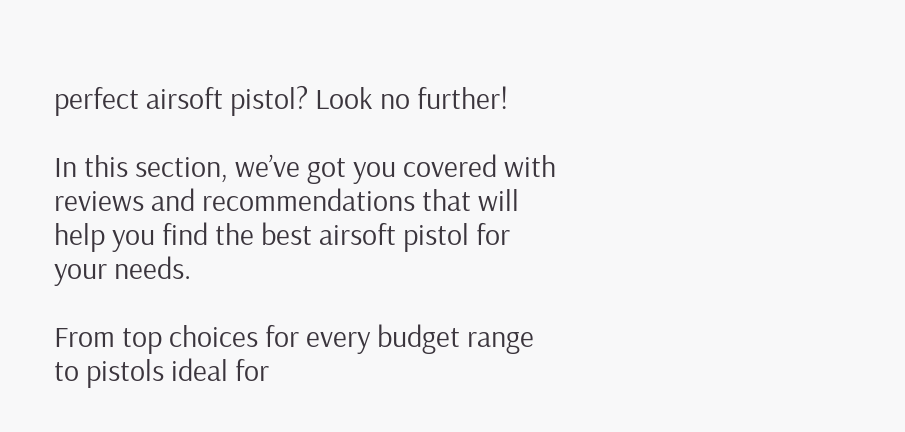perfect airsoft pistol? Look no further!

In this section, we’ve got you covered with reviews and recommendations that will help you find the best airsoft pistol for your needs.

From top choices for every budget range to pistols ideal for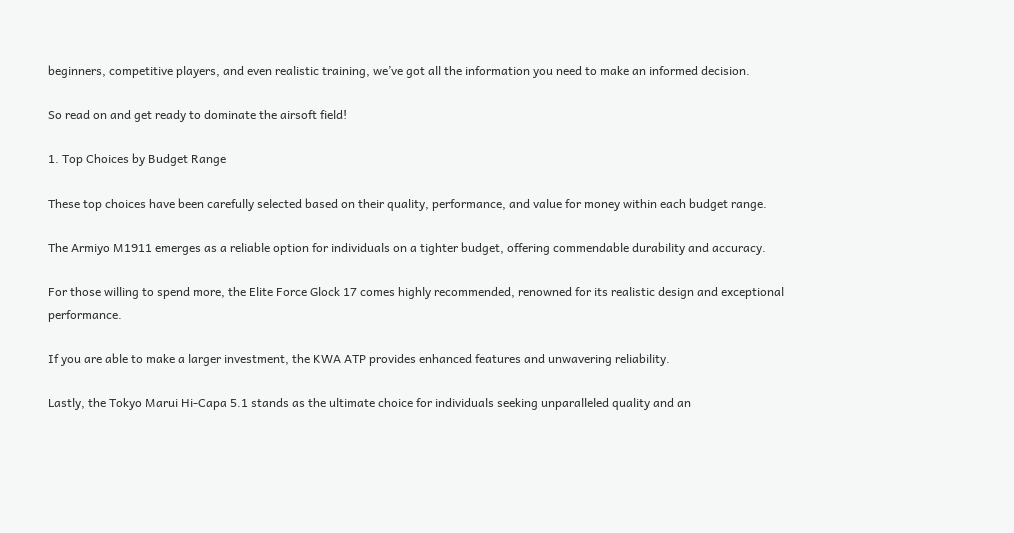beginners, competitive players, and even realistic training, we’ve got all the information you need to make an informed decision.

So read on and get ready to dominate the airsoft field!

1. Top Choices by Budget Range

These top choices have been carefully selected based on their quality, performance, and value for money within each budget range.

The Armiyo M1911 emerges as a reliable option for individuals on a tighter budget, offering commendable durability and accuracy.

For those willing to spend more, the Elite Force Glock 17 comes highly recommended, renowned for its realistic design and exceptional performance.

If you are able to make a larger investment, the KWA ATP provides enhanced features and unwavering reliability.

Lastly, the Tokyo Marui Hi-Capa 5.1 stands as the ultimate choice for individuals seeking unparalleled quality and an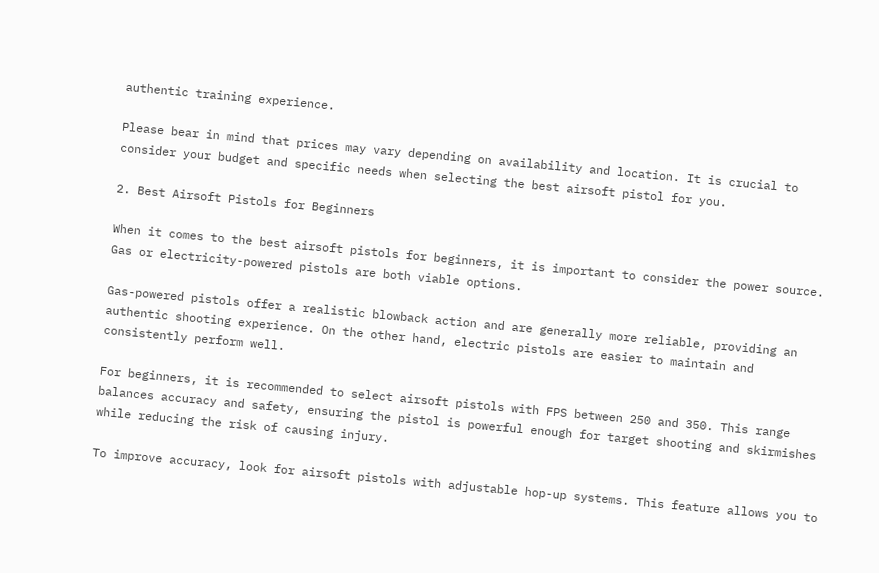authentic training experience.

Please bear in mind that prices may vary depending on availability and location. It is crucial to consider your budget and specific needs when selecting the best airsoft pistol for you.

2. Best Airsoft Pistols for Beginners

When it comes to the best airsoft pistols for beginners, it is important to consider the power source. Gas or electricity-powered pistols are both viable options.

Gas-powered pistols offer a realistic blowback action and are generally more reliable, providing an authentic shooting experience. On the other hand, electric pistols are easier to maintain and consistently perform well.

For beginners, it is recommended to select airsoft pistols with FPS between 250 and 350. This range balances accuracy and safety, ensuring the pistol is powerful enough for target shooting and skirmishes while reducing the risk of causing injury.

To improve accuracy, look for airsoft pistols with adjustable hop-up systems. This feature allows you to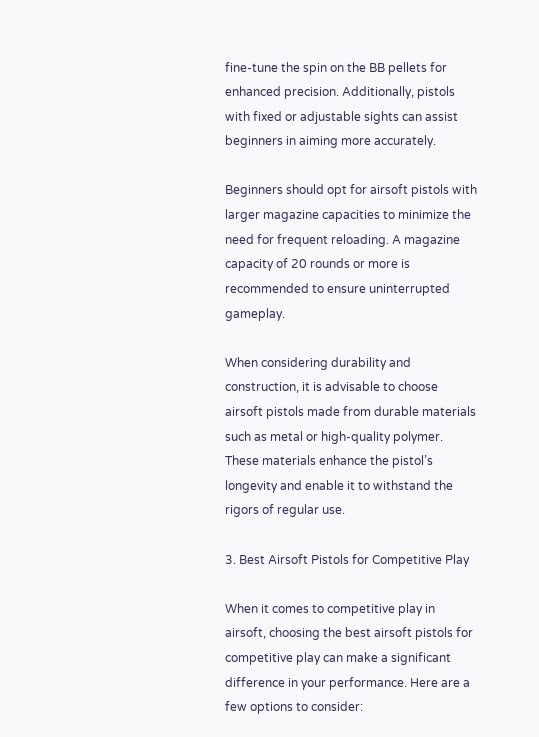fine-tune the spin on the BB pellets for enhanced precision. Additionally, pistols with fixed or adjustable sights can assist beginners in aiming more accurately.

Beginners should opt for airsoft pistols with larger magazine capacities to minimize the need for frequent reloading. A magazine capacity of 20 rounds or more is recommended to ensure uninterrupted gameplay.

When considering durability and construction, it is advisable to choose airsoft pistols made from durable materials such as metal or high-quality polymer. These materials enhance the pistol’s longevity and enable it to withstand the rigors of regular use.

3. Best Airsoft Pistols for Competitive Play

When it comes to competitive play in airsoft, choosing the best airsoft pistols for competitive play can make a significant difference in your performance. Here are a few options to consider: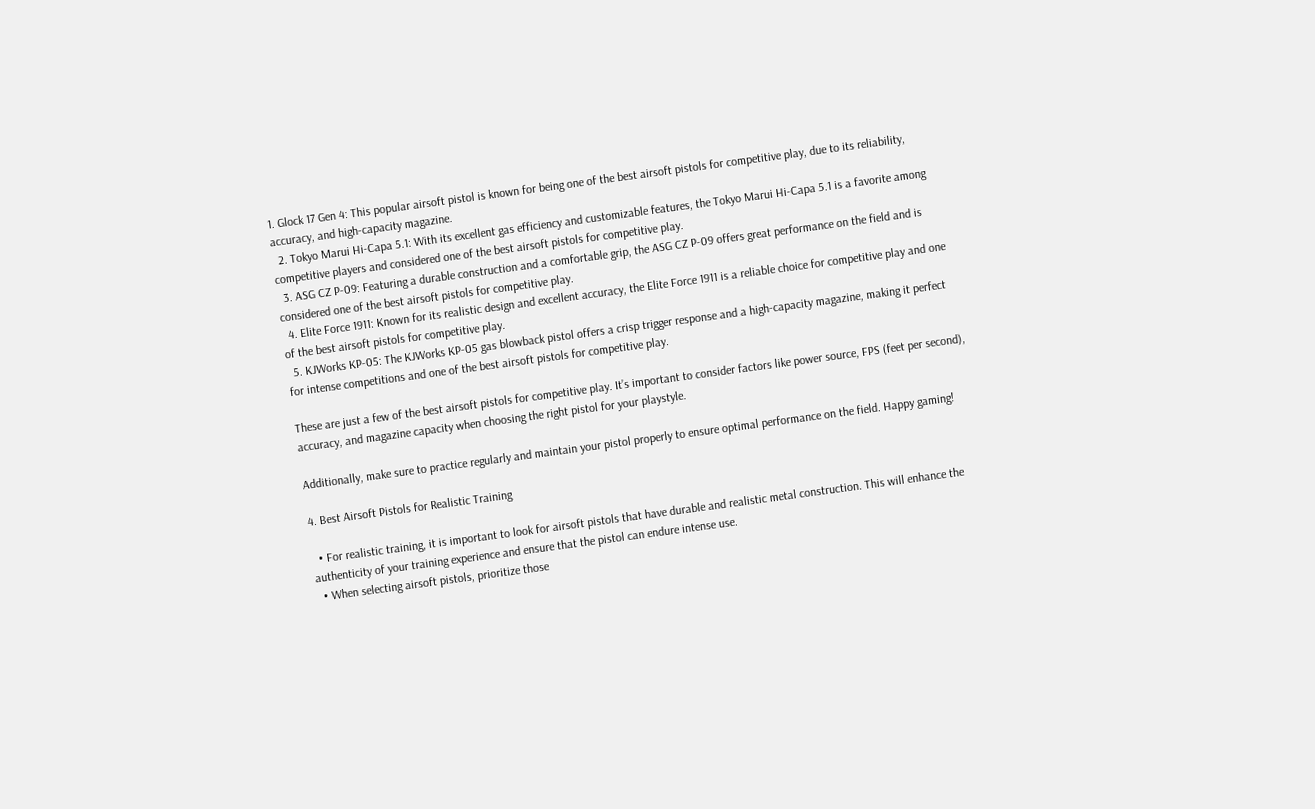1. Glock 17 Gen 4: This popular airsoft pistol is known for being one of the best airsoft pistols for competitive play, due to its reliability, accuracy, and high-capacity magazine.
  2. Tokyo Marui Hi-Capa 5.1: With its excellent gas efficiency and customizable features, the Tokyo Marui Hi-Capa 5.1 is a favorite among competitive players and considered one of the best airsoft pistols for competitive play.
  3. ASG CZ P-09: Featuring a durable construction and a comfortable grip, the ASG CZ P-09 offers great performance on the field and is considered one of the best airsoft pistols for competitive play.
  4. Elite Force 1911: Known for its realistic design and excellent accuracy, the Elite Force 1911 is a reliable choice for competitive play and one of the best airsoft pistols for competitive play.
  5. KJWorks KP-05: The KJWorks KP-05 gas blowback pistol offers a crisp trigger response and a high-capacity magazine, making it perfect for intense competitions and one of the best airsoft pistols for competitive play.

These are just a few of the best airsoft pistols for competitive play. It’s important to consider factors like power source, FPS (feet per second), accuracy, and magazine capacity when choosing the right pistol for your playstyle.

Additionally, make sure to practice regularly and maintain your pistol properly to ensure optimal performance on the field. Happy gaming!

4. Best Airsoft Pistols for Realistic Training

  • For realistic training, it is important to look for airsoft pistols that have durable and realistic metal construction. This will enhance the authenticity of your training experience and ensure that the pistol can endure intense use.
  • When selecting airsoft pistols, prioritize those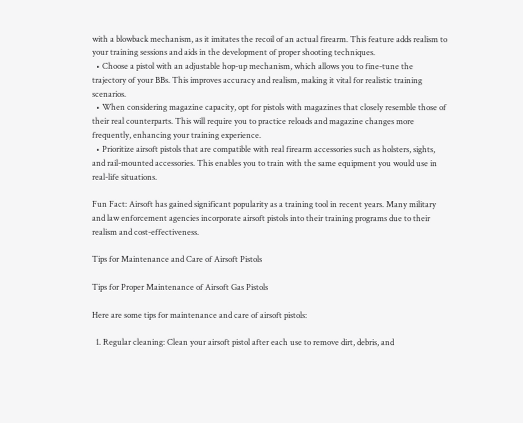with a blowback mechanism, as it imitates the recoil of an actual firearm. This feature adds realism to your training sessions and aids in the development of proper shooting techniques.
  • Choose a pistol with an adjustable hop-up mechanism, which allows you to fine-tune the trajectory of your BBs. This improves accuracy and realism, making it vital for realistic training scenarios.
  • When considering magazine capacity, opt for pistols with magazines that closely resemble those of their real counterparts. This will require you to practice reloads and magazine changes more frequently, enhancing your training experience.
  • Prioritize airsoft pistols that are compatible with real firearm accessories such as holsters, sights, and rail-mounted accessories. This enables you to train with the same equipment you would use in real-life situations.

Fun Fact: Airsoft has gained significant popularity as a training tool in recent years. Many military and law enforcement agencies incorporate airsoft pistols into their training programs due to their realism and cost-effectiveness.

Tips for Maintenance and Care of Airsoft Pistols

Tips for Proper Maintenance of Airsoft Gas Pistols

Here are some tips for maintenance and care of airsoft pistols:

  1. Regular cleaning: Clean your airsoft pistol after each use to remove dirt, debris, and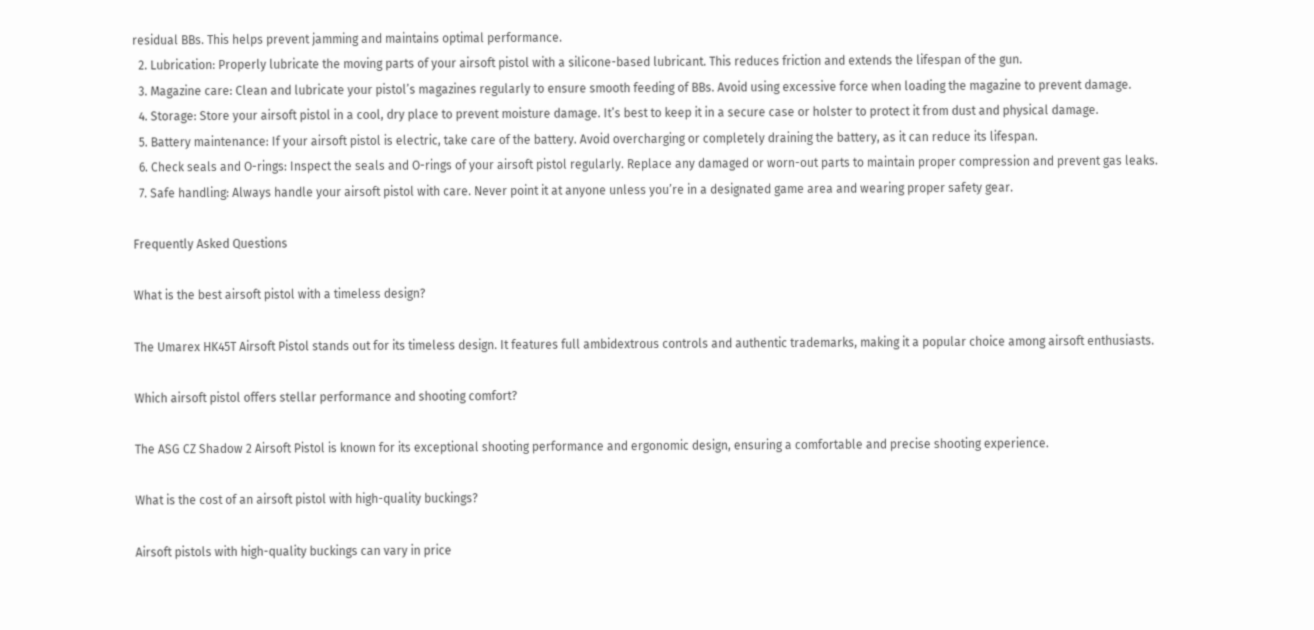residual BBs. This helps prevent jamming and maintains optimal performance.
  2. Lubrication: Properly lubricate the moving parts of your airsoft pistol with a silicone-based lubricant. This reduces friction and extends the lifespan of the gun.
  3. Magazine care: Clean and lubricate your pistol’s magazines regularly to ensure smooth feeding of BBs. Avoid using excessive force when loading the magazine to prevent damage.
  4. Storage: Store your airsoft pistol in a cool, dry place to prevent moisture damage. It’s best to keep it in a secure case or holster to protect it from dust and physical damage.
  5. Battery maintenance: If your airsoft pistol is electric, take care of the battery. Avoid overcharging or completely draining the battery, as it can reduce its lifespan.
  6. Check seals and O-rings: Inspect the seals and O-rings of your airsoft pistol regularly. Replace any damaged or worn-out parts to maintain proper compression and prevent gas leaks.
  7. Safe handling: Always handle your airsoft pistol with care. Never point it at anyone unless you’re in a designated game area and wearing proper safety gear.

Frequently Asked Questions

What is the best airsoft pistol with a timeless design?

The Umarex HK45T Airsoft Pistol stands out for its timeless design. It features full ambidextrous controls and authentic trademarks, making it a popular choice among airsoft enthusiasts.

Which airsoft pistol offers stellar performance and shooting comfort?

The ASG CZ Shadow 2 Airsoft Pistol is known for its exceptional shooting performance and ergonomic design, ensuring a comfortable and precise shooting experience.

What is the cost of an airsoft pistol with high-quality buckings?

Airsoft pistols with high-quality buckings can vary in price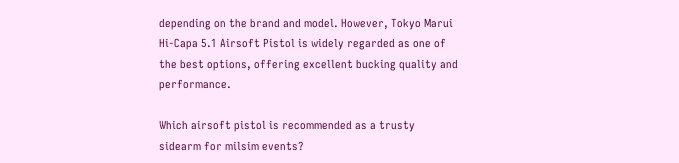depending on the brand and model. However, Tokyo Marui Hi-Capa 5.1 Airsoft Pistol is widely regarded as one of the best options, offering excellent bucking quality and performance.

Which airsoft pistol is recommended as a trusty sidearm for milsim events?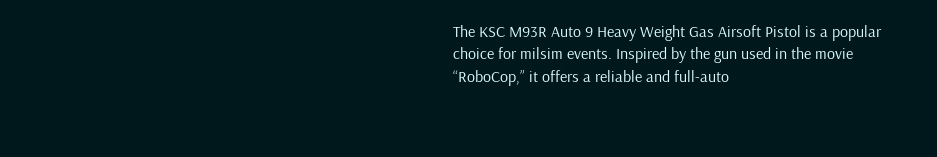The KSC M93R Auto 9 Heavy Weight Gas Airsoft Pistol is a popular choice for milsim events. Inspired by the gun used in the movie “RoboCop,” it offers a reliable and full-auto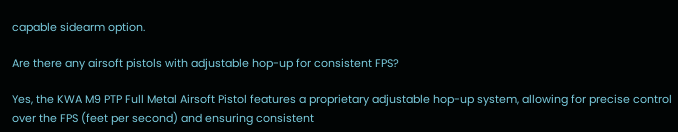capable sidearm option.

Are there any airsoft pistols with adjustable hop-up for consistent FPS?

Yes, the KWA M9 PTP Full Metal Airsoft Pistol features a proprietary adjustable hop-up system, allowing for precise control over the FPS (feet per second) and ensuring consistent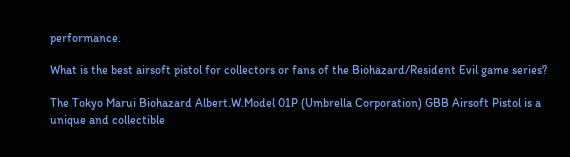performance.

What is the best airsoft pistol for collectors or fans of the Biohazard/Resident Evil game series?

The Tokyo Marui Biohazard Albert.W.Model 01P (Umbrella Corporation) GBB Airsoft Pistol is a unique and collectible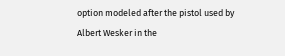option modeled after the pistol used by Albert Wesker in the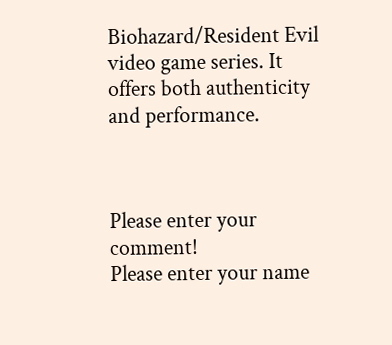Biohazard/Resident Evil video game series. It offers both authenticity and performance.



Please enter your comment!
Please enter your name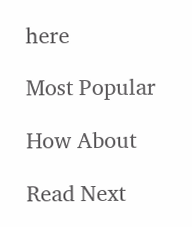here

Most Popular

How About

Read Next